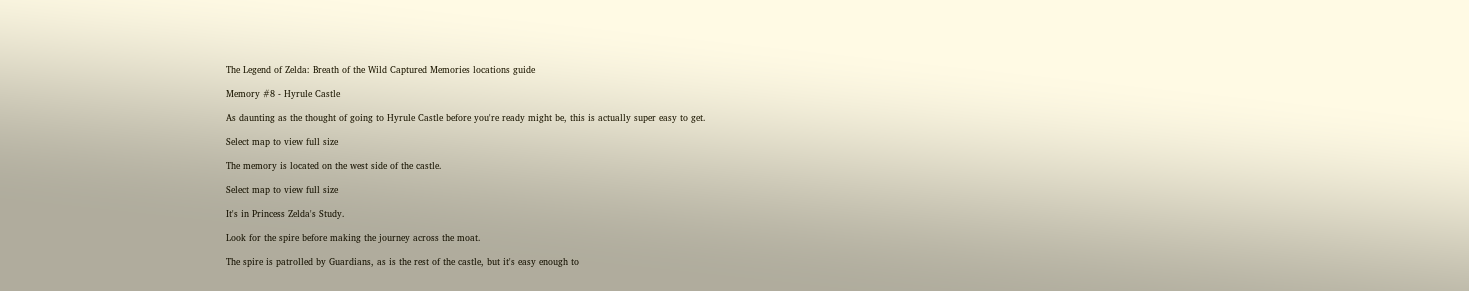The Legend of Zelda: Breath of the Wild Captured Memories locations guide

Memory #8 - Hyrule Castle

As daunting as the thought of going to Hyrule Castle before you're ready might be, this is actually super easy to get.

Select map to view full size

The memory is located on the west side of the castle.

Select map to view full size

It's in Princess Zelda's Study.

Look for the spire before making the journey across the moat.

The spire is patrolled by Guardians, as is the rest of the castle, but it's easy enough to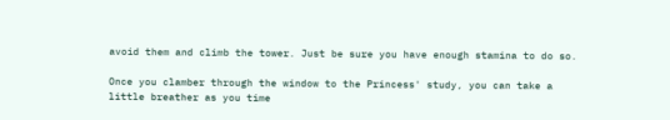avoid them and climb the tower. Just be sure you have enough stamina to do so.

Once you clamber through the window to the Princess' study, you can take a little breather as you time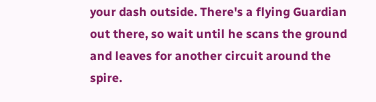your dash outside. There's a flying Guardian out there, so wait until he scans the ground and leaves for another circuit around the spire.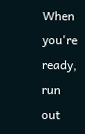When you're ready, run out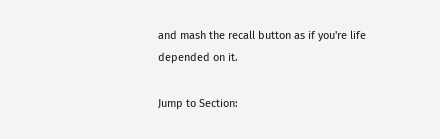and mash the recall button as if you're life depended on it.

Jump to Section: